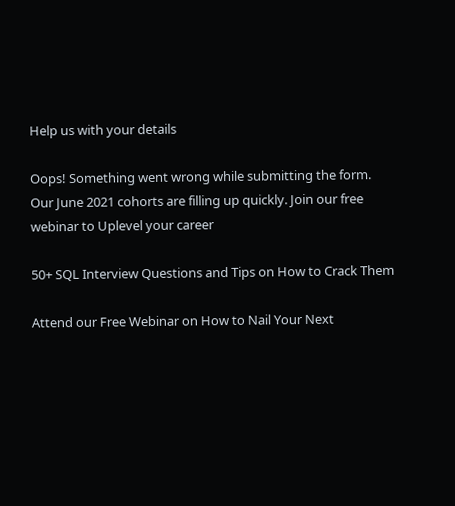Help us with your details

Oops! Something went wrong while submitting the form.
Our June 2021 cohorts are filling up quickly. Join our free webinar to Uplevel your career

50+ SQL Interview Questions and Tips on How to Crack Them

Attend our Free Webinar on How to Nail Your Next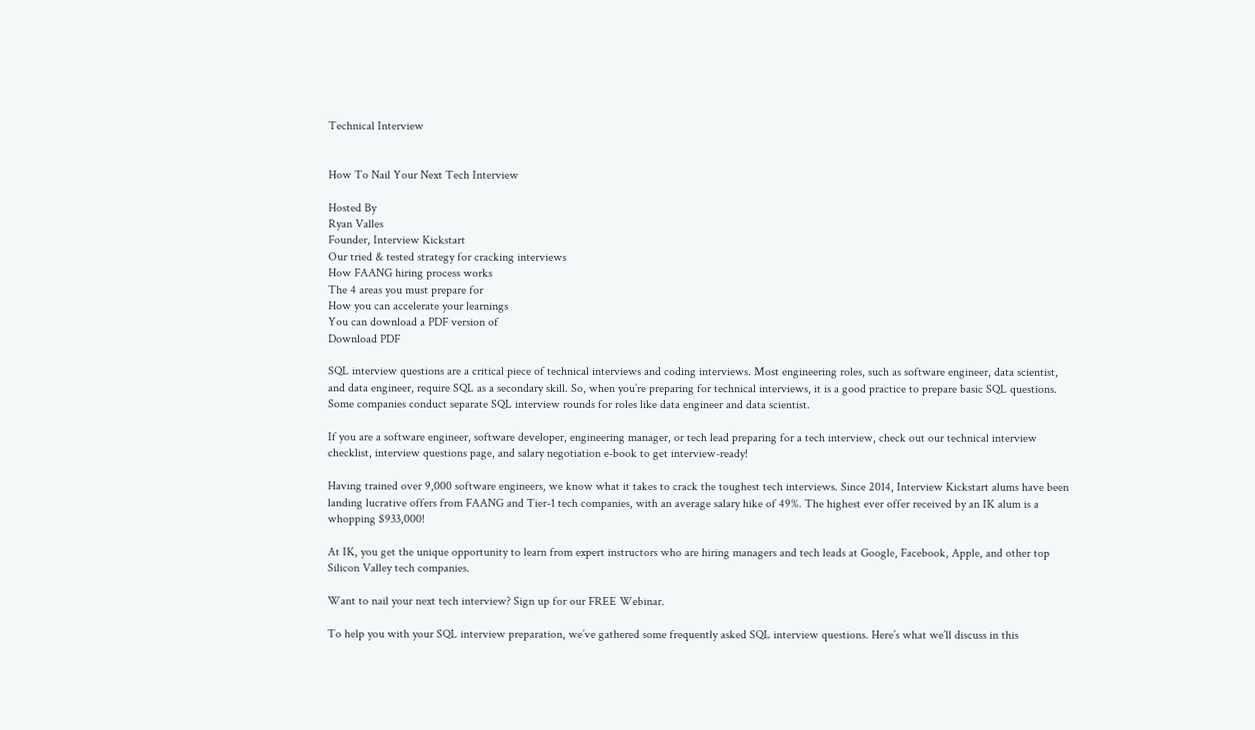Technical Interview


How To Nail Your Next Tech Interview

Hosted By
Ryan Valles
Founder, Interview Kickstart
Our tried & tested strategy for cracking interviews
How FAANG hiring process works
The 4 areas you must prepare for
How you can accelerate your learnings
You can download a PDF version of
Download PDF

SQL interview questions are a critical piece of technical interviews and coding interviews. Most engineering roles, such as software engineer, data scientist, and data engineer, require SQL as a secondary skill. So, when you’re preparing for technical interviews, it is a good practice to prepare basic SQL questions. Some companies conduct separate SQL interview rounds for roles like data engineer and data scientist.

If you are a software engineer, software developer, engineering manager, or tech lead preparing for a tech interview, check out our technical interview checklist, interview questions page, and salary negotiation e-book to get interview-ready!

Having trained over 9,000 software engineers, we know what it takes to crack the toughest tech interviews. Since 2014, Interview Kickstart alums have been landing lucrative offers from FAANG and Tier-1 tech companies, with an average salary hike of 49%. The highest ever offer received by an IK alum is a whopping $933,000!

At IK, you get the unique opportunity to learn from expert instructors who are hiring managers and tech leads at Google, Facebook, Apple, and other top Silicon Valley tech companies.

Want to nail your next tech interview? Sign up for our FREE Webinar.

To help you with your SQL interview preparation, we’ve gathered some frequently asked SQL interview questions. Here’s what we’ll discuss in this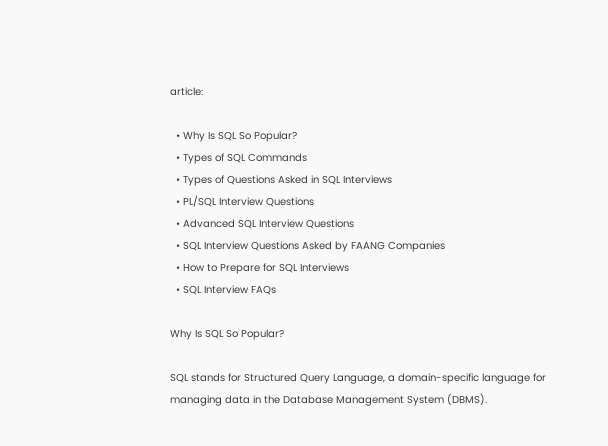article:

  • Why Is SQL So Popular?
  • Types of SQL Commands
  • Types of Questions Asked in SQL Interviews
  • PL/SQL Interview Questions
  • Advanced SQL Interview Questions
  • SQL Interview Questions Asked by FAANG Companies
  • How to Prepare for SQL Interviews
  • SQL Interview FAQs

Why Is SQL So Popular?

SQL stands for Structured Query Language, a domain-specific language for managing data in the Database Management System (DBMS).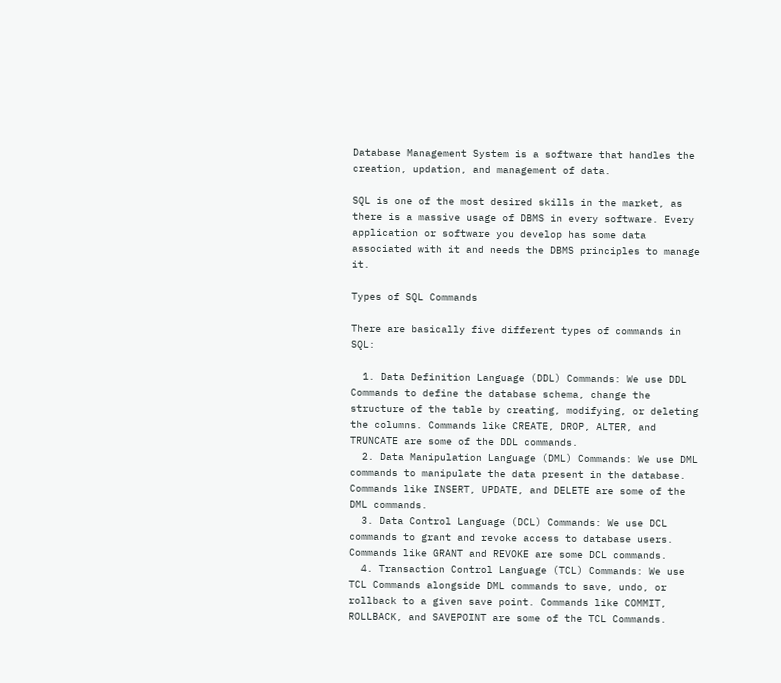Database Management System is a software that handles the creation, updation, and management of data.

SQL is one of the most desired skills in the market, as there is a massive usage of DBMS in every software. Every application or software you develop has some data associated with it and needs the DBMS principles to manage it.

Types of SQL Commands

There are basically five different types of commands in SQL:

  1. Data Definition Language (DDL) Commands: We use DDL Commands to define the database schema, change the structure of the table by creating, modifying, or deleting the columns. Commands like CREATE, DROP, ALTER, and TRUNCATE are some of the DDL commands.
  2. Data Manipulation Language (DML) Commands: We use DML commands to manipulate the data present in the database. Commands like INSERT, UPDATE, and DELETE are some of the DML commands.
  3. Data Control Language (DCL) Commands: We use DCL commands to grant and revoke access to database users. Commands like GRANT and REVOKE are some DCL commands.
  4. Transaction Control Language (TCL) Commands: We use TCL Commands alongside DML commands to save, undo, or rollback to a given save point. Commands like COMMIT, ROLLBACK, and SAVEPOINT are some of the TCL Commands.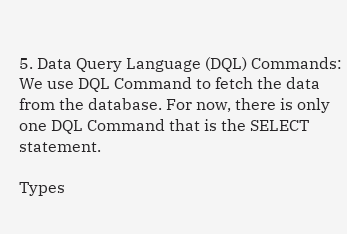5. Data Query Language (DQL) Commands: We use DQL Command to fetch the data from the database. For now, there is only one DQL Command that is the SELECT statement.

Types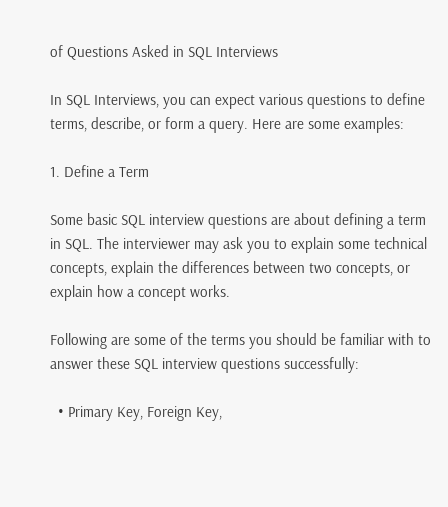of Questions Asked in SQL Interviews

In SQL Interviews, you can expect various questions to define terms, describe, or form a query. Here are some examples:

1. Define a Term

Some basic SQL interview questions are about defining a term in SQL. The interviewer may ask you to explain some technical concepts, explain the differences between two concepts, or explain how a concept works.

Following are some of the terms you should be familiar with to answer these SQL interview questions successfully:

  • Primary Key, Foreign Key,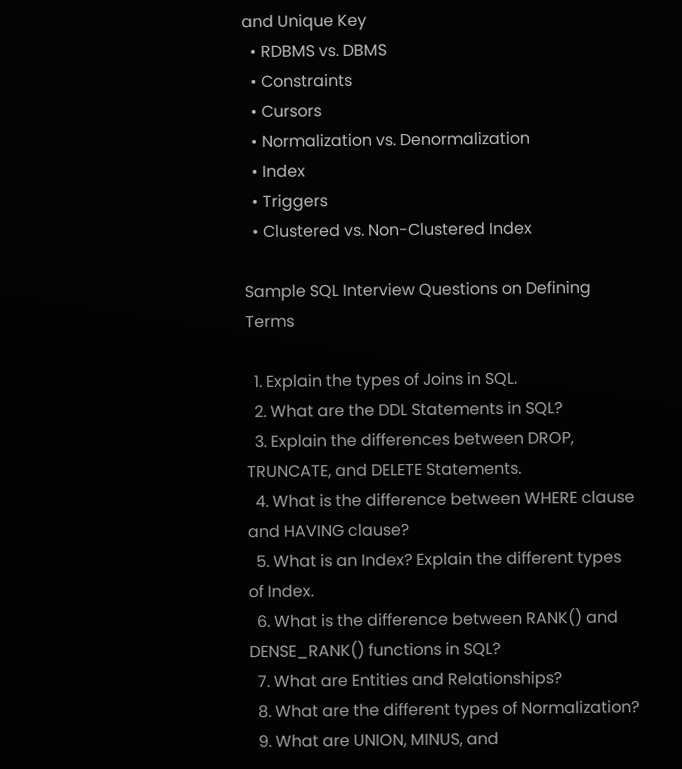and Unique Key
  • RDBMS vs. DBMS
  • Constraints
  • Cursors
  • Normalization vs. Denormalization
  • Index
  • Triggers
  • Clustered vs. Non-Clustered Index

Sample SQL Interview Questions on Defining Terms

  1. Explain the types of Joins in SQL.
  2. What are the DDL Statements in SQL?
  3. Explain the differences between DROP, TRUNCATE, and DELETE Statements.
  4. What is the difference between WHERE clause and HAVING clause?
  5. What is an Index? Explain the different types of Index.
  6. What is the difference between RANK() and DENSE_RANK() functions in SQL?
  7. What are Entities and Relationships?
  8. What are the different types of Normalization?
  9. What are UNION, MINUS, and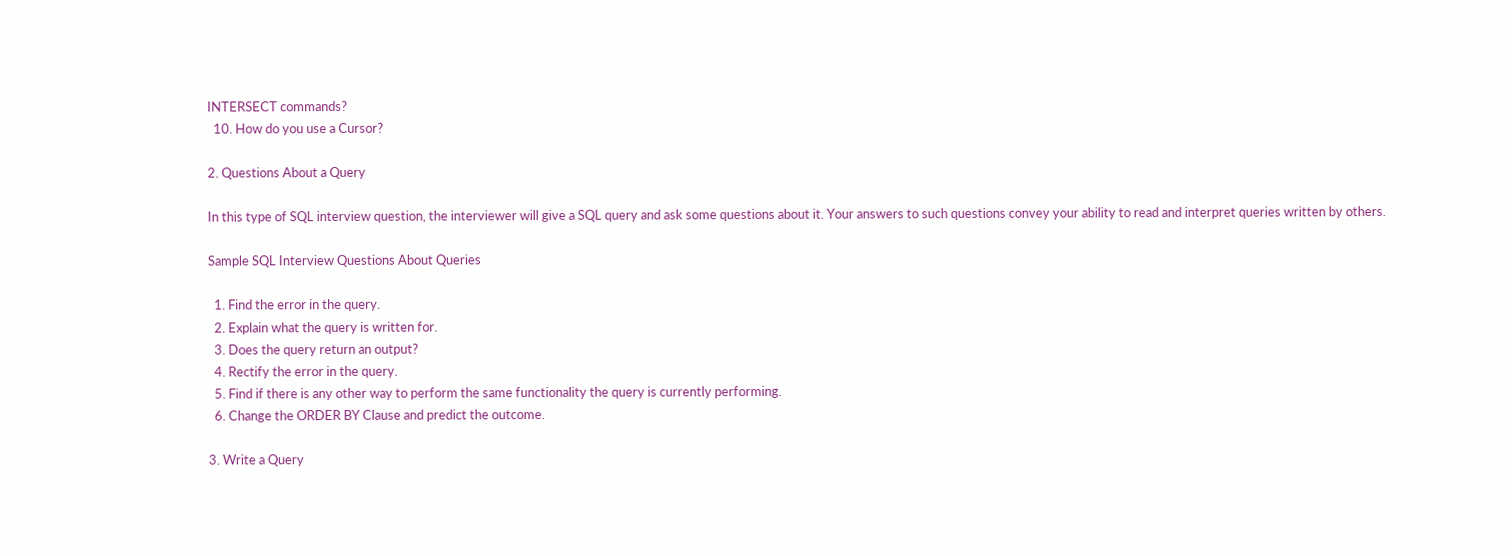INTERSECT commands?
  10. How do you use a Cursor?

2. Questions About a Query

In this type of SQL interview question, the interviewer will give a SQL query and ask some questions about it. Your answers to such questions convey your ability to read and interpret queries written by others.

Sample SQL Interview Questions About Queries

  1. Find the error in the query.
  2. Explain what the query is written for.
  3. Does the query return an output?
  4. Rectify the error in the query.
  5. Find if there is any other way to perform the same functionality the query is currently performing.
  6. Change the ORDER BY Clause and predict the outcome.

3. Write a Query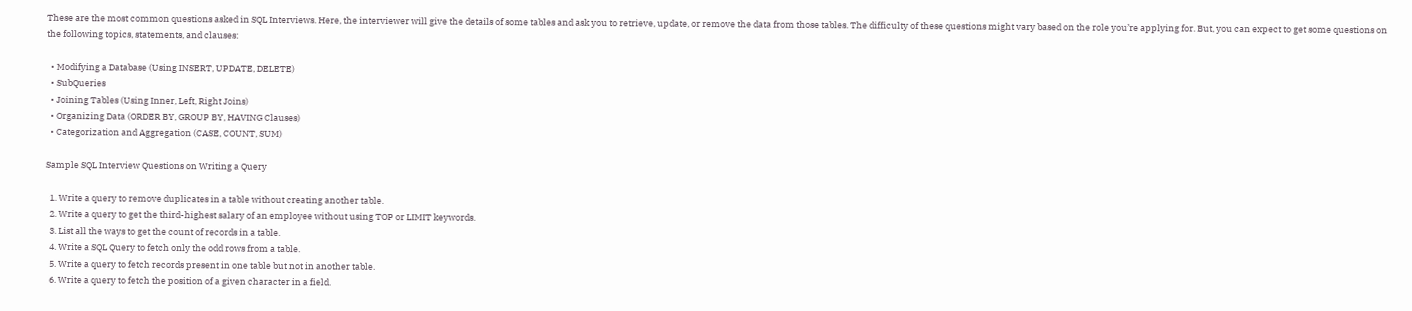These are the most common questions asked in SQL Interviews. Here, the interviewer will give the details of some tables and ask you to retrieve, update, or remove the data from those tables. The difficulty of these questions might vary based on the role you’re applying for. But, you can expect to get some questions on the following topics, statements, and clauses:

  • Modifying a Database (Using INSERT, UPDATE, DELETE)
  • SubQueries
  • Joining Tables (Using Inner, Left, Right Joins)
  • Organizing Data (ORDER BY, GROUP BY, HAVING Clauses)
  • Categorization and Aggregation (CASE, COUNT, SUM)

Sample SQL Interview Questions on Writing a Query

  1. Write a query to remove duplicates in a table without creating another table.
  2. Write a query to get the third-highest salary of an employee without using TOP or LIMIT keywords.
  3. List all the ways to get the count of records in a table.
  4. Write a SQL Query to fetch only the odd rows from a table.
  5. Write a query to fetch records present in one table but not in another table.
  6. Write a query to fetch the position of a given character in a field.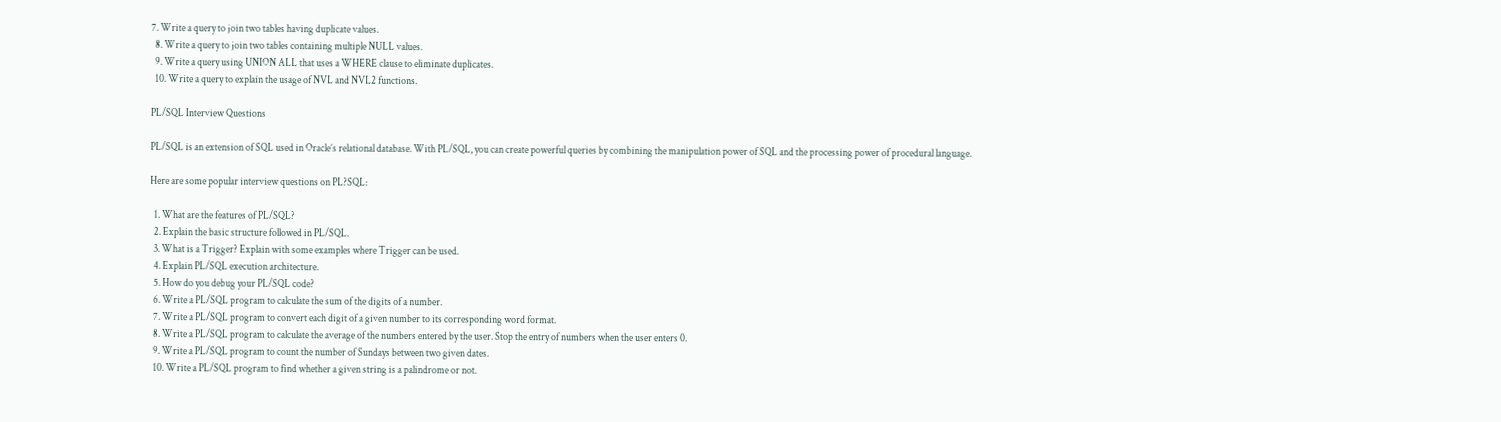7. Write a query to join two tables having duplicate values.
  8. Write a query to join two tables containing multiple NULL values.
  9. Write a query using UNION ALL that uses a WHERE clause to eliminate duplicates.
  10. Write a query to explain the usage of NVL and NVL2 functions.

PL/SQL Interview Questions

PL/SQL is an extension of SQL used in Oracle’s relational database. With PL/SQL, you can create powerful queries by combining the manipulation power of SQL and the processing power of procedural language.

Here are some popular interview questions on PL?SQL:

  1. What are the features of PL/SQL?
  2. Explain the basic structure followed in PL/SQL.
  3. What is a Trigger? Explain with some examples where Trigger can be used.
  4. Explain PL/SQL execution architecture.
  5. How do you debug your PL/SQL code?
  6. Write a PL/SQL program to calculate the sum of the digits of a number.
  7. Write a PL/SQL program to convert each digit of a given number to its corresponding word format.
  8. Write a PL/SQL program to calculate the average of the numbers entered by the user. Stop the entry of numbers when the user enters 0.
  9. Write a PL/SQL program to count the number of Sundays between two given dates.
  10. Write a PL/SQL program to find whether a given string is a palindrome or not.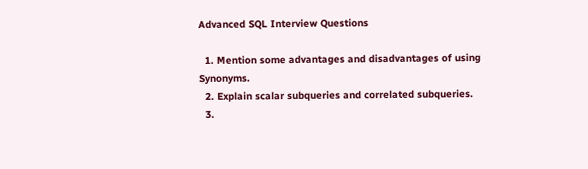Advanced SQL Interview Questions

  1. Mention some advantages and disadvantages of using Synonyms.
  2. Explain scalar subqueries and correlated subqueries.
  3.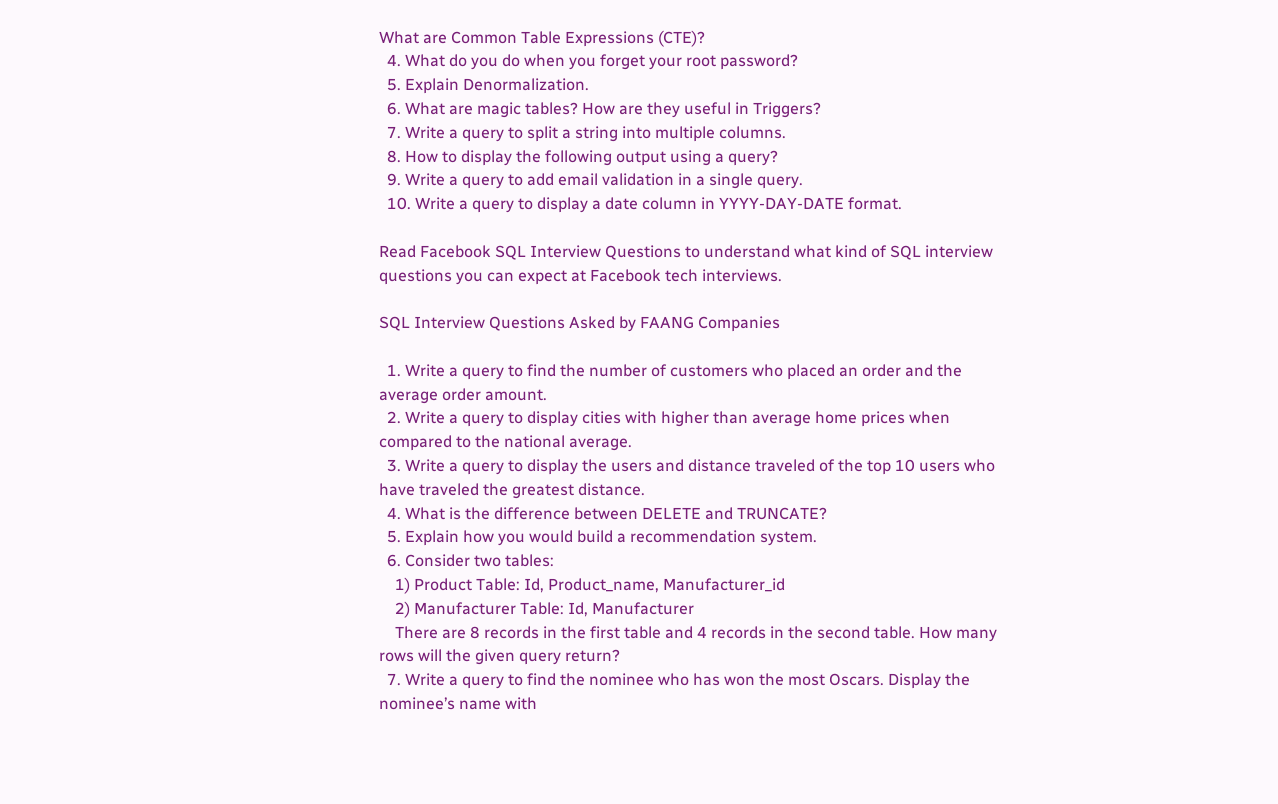What are Common Table Expressions (CTE)?
  4. What do you do when you forget your root password?
  5. Explain Denormalization.
  6. What are magic tables? How are they useful in Triggers?
  7. Write a query to split a string into multiple columns.
  8. How to display the following output using a query?
  9. Write a query to add email validation in a single query.
  10. Write a query to display a date column in YYYY-DAY-DATE format.

Read Facebook SQL Interview Questions to understand what kind of SQL interview questions you can expect at Facebook tech interviews.

SQL Interview Questions Asked by FAANG Companies

  1. Write a query to find the number of customers who placed an order and the average order amount.
  2. Write a query to display cities with higher than average home prices when compared to the national average.
  3. Write a query to display the users and distance traveled of the top 10 users who have traveled the greatest distance.
  4. What is the difference between DELETE and TRUNCATE?
  5. Explain how you would build a recommendation system.
  6. Consider two tables:
    1) Product Table: Id, Product_name, Manufacturer_id
    2) Manufacturer Table: Id, Manufacturer
    There are 8 records in the first table and 4 records in the second table. How many rows will the given query return?
  7. Write a query to find the nominee who has won the most Oscars. Display the nominee’s name with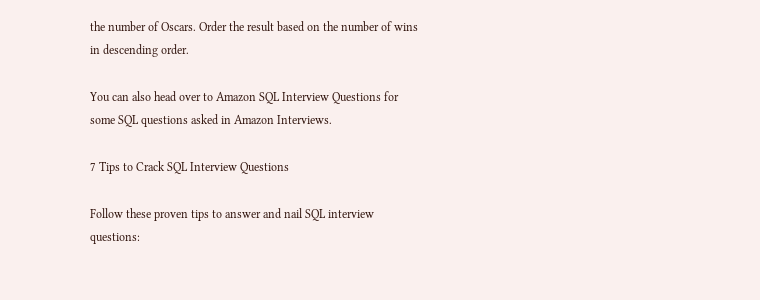the number of Oscars. Order the result based on the number of wins in descending order.

You can also head over to Amazon SQL Interview Questions for some SQL questions asked in Amazon Interviews.

7 Tips to Crack SQL Interview Questions

Follow these proven tips to answer and nail SQL interview questions: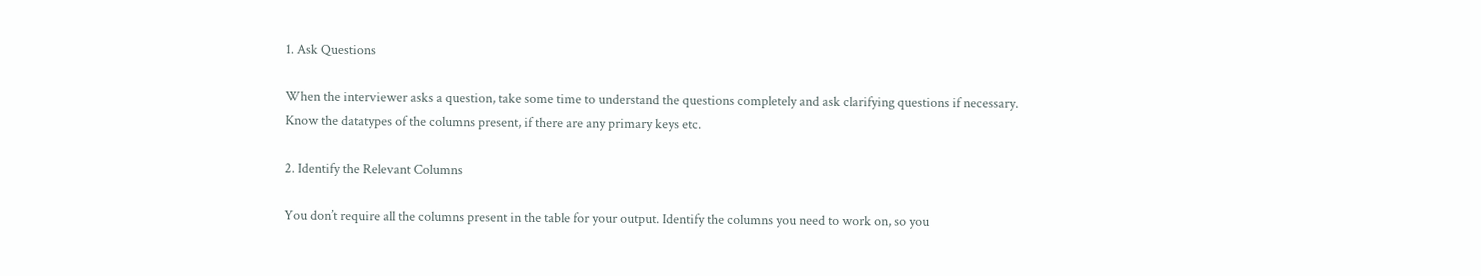1. Ask Questions

When the interviewer asks a question, take some time to understand the questions completely and ask clarifying questions if necessary. Know the datatypes of the columns present, if there are any primary keys etc.

2. Identify the Relevant Columns

You don’t require all the columns present in the table for your output. Identify the columns you need to work on, so you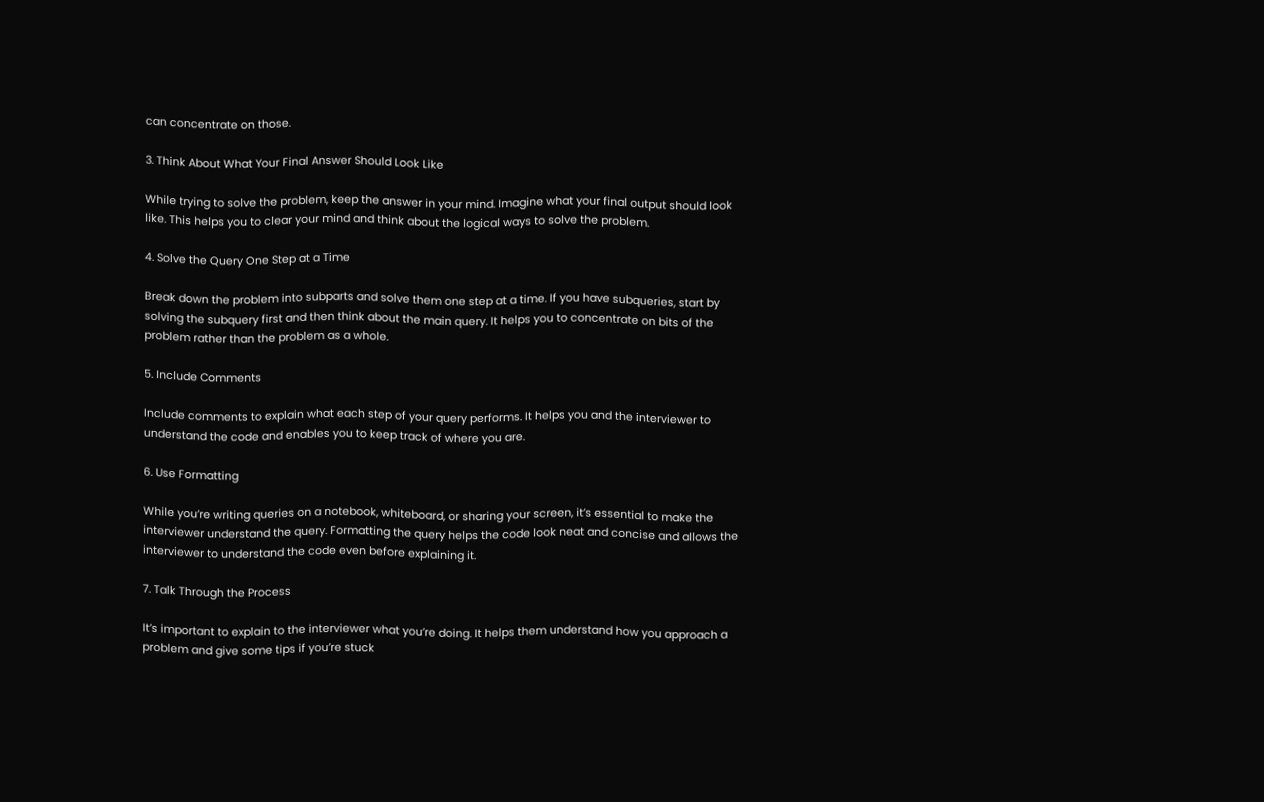can concentrate on those.

3. Think About What Your Final Answer Should Look Like

While trying to solve the problem, keep the answer in your mind. Imagine what your final output should look like. This helps you to clear your mind and think about the logical ways to solve the problem.

4. Solve the Query One Step at a Time

Break down the problem into subparts and solve them one step at a time. If you have subqueries, start by solving the subquery first and then think about the main query. It helps you to concentrate on bits of the problem rather than the problem as a whole.

5. Include Comments

Include comments to explain what each step of your query performs. It helps you and the interviewer to understand the code and enables you to keep track of where you are.

6. Use Formatting

While you’re writing queries on a notebook, whiteboard, or sharing your screen, it’s essential to make the interviewer understand the query. Formatting the query helps the code look neat and concise and allows the interviewer to understand the code even before explaining it.

7. Talk Through the Process

It’s important to explain to the interviewer what you’re doing. It helps them understand how you approach a problem and give some tips if you’re stuck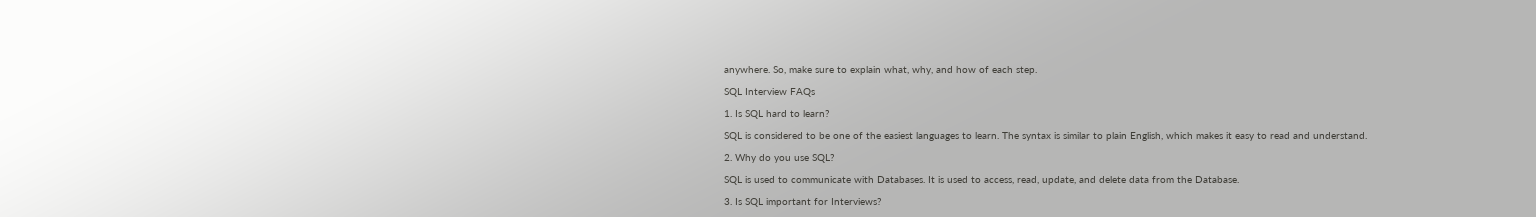anywhere. So, make sure to explain what, why, and how of each step.

SQL Interview FAQs

1. Is SQL hard to learn?

SQL is considered to be one of the easiest languages to learn. The syntax is similar to plain English, which makes it easy to read and understand.

2. Why do you use SQL?

SQL is used to communicate with Databases. It is used to access, read, update, and delete data from the Database.

3. Is SQL important for Interviews?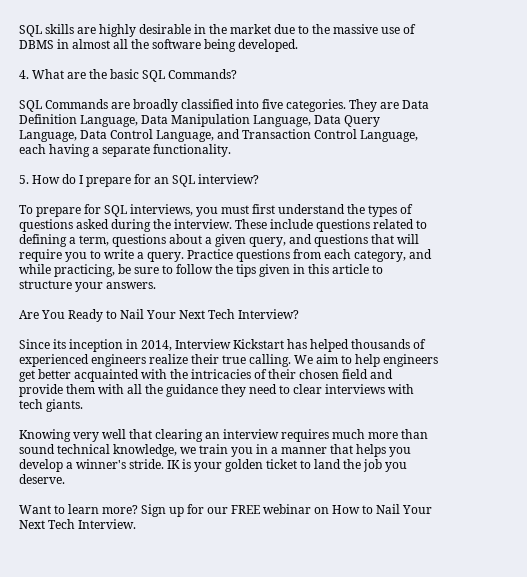SQL skills are highly desirable in the market due to the massive use of DBMS in almost all the software being developed.

4. What are the basic SQL Commands?

SQL Commands are broadly classified into five categories. They are Data Definition Language, Data Manipulation Language, Data Query Language, Data Control Language, and Transaction Control Language, each having a separate functionality.

5. How do I prepare for an SQL interview?

To prepare for SQL interviews, you must first understand the types of questions asked during the interview. These include questions related to defining a term, questions about a given query, and questions that will require you to write a query. Practice questions from each category, and while practicing, be sure to follow the tips given in this article to structure your answers.

Are You Ready to Nail Your Next Tech Interview?

Since its inception in 2014, Interview Kickstart has helped thousands of experienced engineers realize their true calling. We aim to help engineers get better acquainted with the intricacies of their chosen field and provide them with all the guidance they need to clear interviews with tech giants.

Knowing very well that clearing an interview requires much more than sound technical knowledge, we train you in a manner that helps you develop a winner's stride. IK is your golden ticket to land the job you deserve.

Want to learn more? Sign up for our FREE webinar on How to Nail Your Next Tech Interview.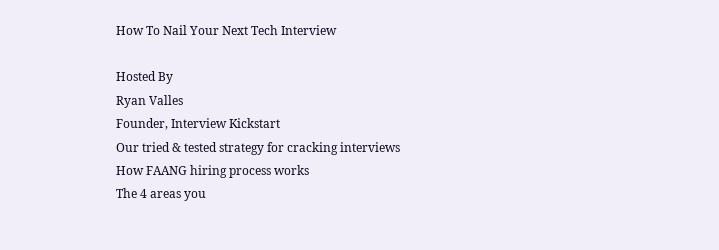How To Nail Your Next Tech Interview

Hosted By
Ryan Valles
Founder, Interview Kickstart
Our tried & tested strategy for cracking interviews
How FAANG hiring process works
The 4 areas you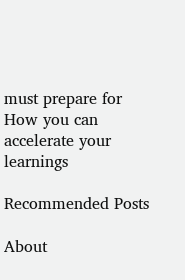must prepare for
How you can accelerate your learnings

Recommended Posts

About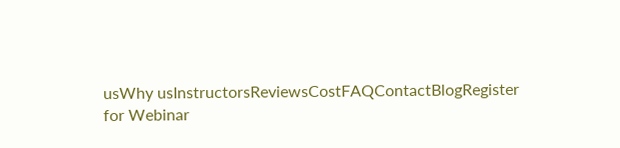usWhy usInstructorsReviewsCostFAQContactBlogRegister for Webinar